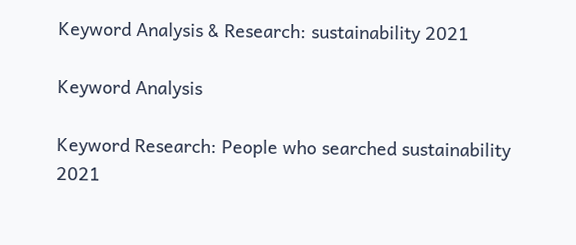Keyword Analysis & Research: sustainability 2021

Keyword Analysis

Keyword Research: People who searched sustainability 2021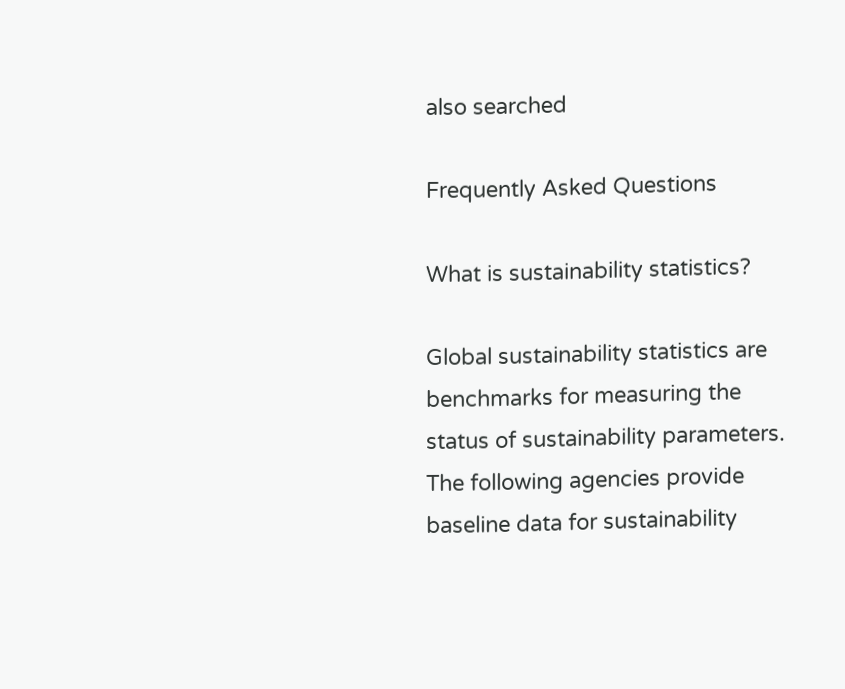also searched

Frequently Asked Questions

What is sustainability statistics?

Global sustainability statistics are benchmarks for measuring the status of sustainability parameters. The following agencies provide baseline data for sustainability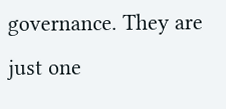governance. They are just one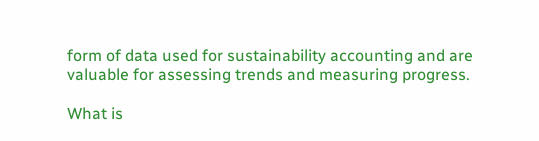form of data used for sustainability accounting and are valuable for assessing trends and measuring progress.

What is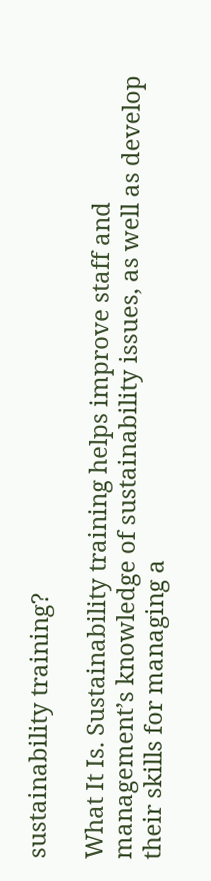sustainability training?

What It Is. Sustainability training helps improve staff and management’s knowledge of sustainability issues, as well as develop their skills for managing a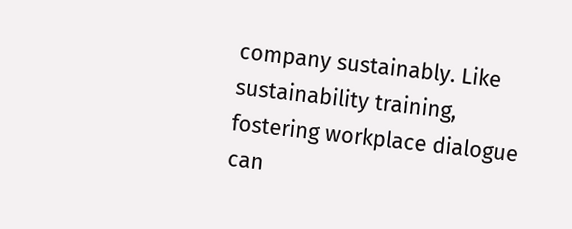company sustainably. Like sustainability training, fostering workplace dialogue can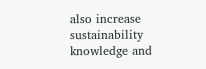also increase sustainability knowledge and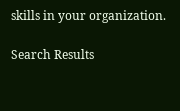skills in your organization.

Search Results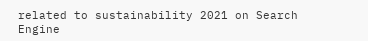related to sustainability 2021 on Search Engine